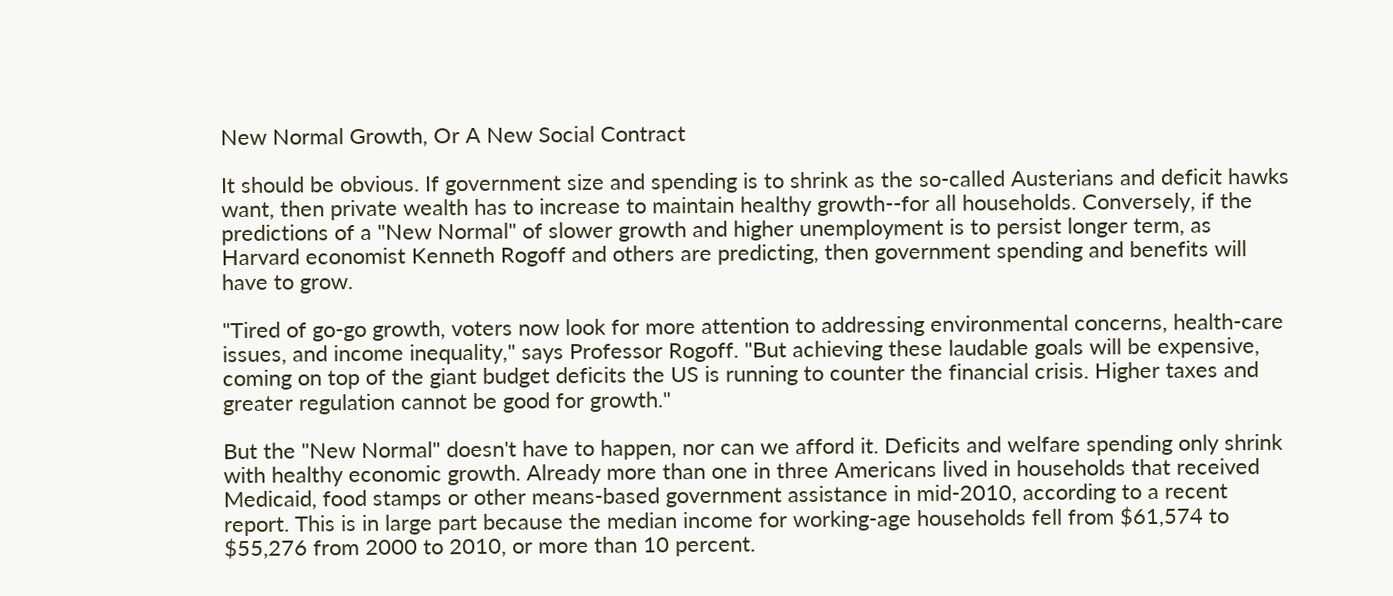New Normal Growth, Or A New Social Contract

It should be obvious. If government size and spending is to shrink as the so-called Austerians and deficit hawks want, then private wealth has to increase to maintain healthy growth--for all households. Conversely, if the predictions of a "New Normal" of slower growth and higher unemployment is to persist longer term, as Harvard economist Kenneth Rogoff and others are predicting, then government spending and benefits will have to grow.

"Tired of go-go growth, voters now look for more attention to addressing environmental concerns, health-care issues, and income inequality," says Professor Rogoff. "But achieving these laudable goals will be expensive, coming on top of the giant budget deficits the US is running to counter the financial crisis. Higher taxes and greater regulation cannot be good for growth."

But the "New Normal" doesn't have to happen, nor can we afford it. Deficits and welfare spending only shrink with healthy economic growth. Already more than one in three Americans lived in households that received Medicaid, food stamps or other means-based government assistance in mid-2010, according to a recent report. This is in large part because the median income for working-age households fell from $61,574 to $55,276 from 2000 to 2010, or more than 10 percent.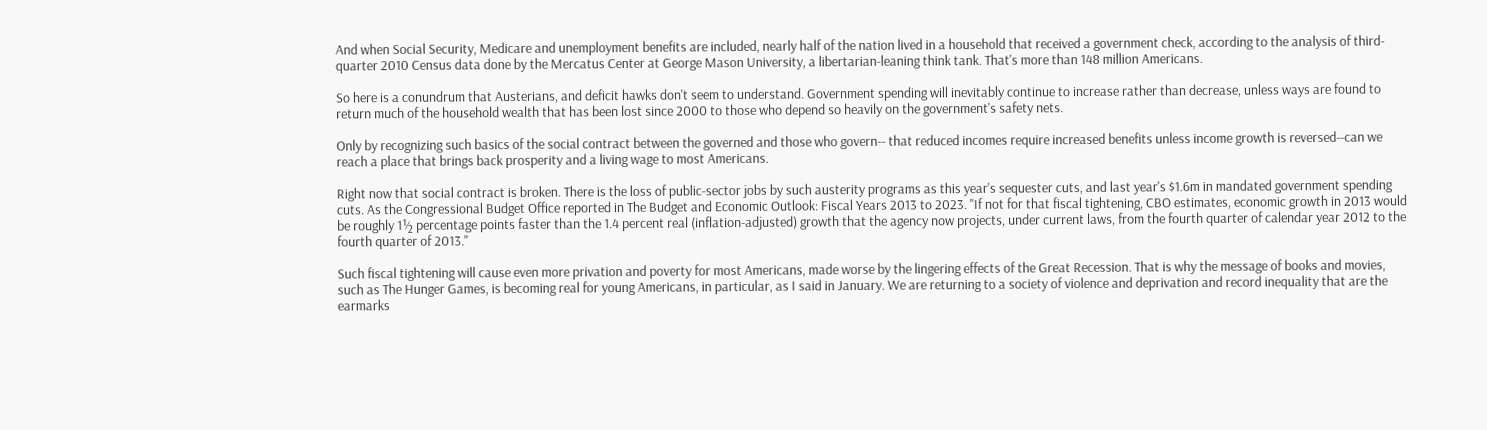And when Social Security, Medicare and unemployment benefits are included, nearly half of the nation lived in a household that received a government check, according to the analysis of third-quarter 2010 Census data done by the Mercatus Center at George Mason University, a libertarian-leaning think tank. That's more than 148 million Americans.

So here is a conundrum that Austerians, and deficit hawks don't seem to understand. Government spending will inevitably continue to increase rather than decrease, unless ways are found to return much of the household wealth that has been lost since 2000 to those who depend so heavily on the government's safety nets.

Only by recognizing such basics of the social contract between the governed and those who govern-- that reduced incomes require increased benefits unless income growth is reversed--can we reach a place that brings back prosperity and a living wage to most Americans.

Right now that social contract is broken. There is the loss of public-sector jobs by such austerity programs as this year's sequester cuts, and last year's $1.6m in mandated government spending cuts. As the Congressional Budget Office reported in The Budget and Economic Outlook: Fiscal Years 2013 to 2023. "If not for that fiscal tightening, CBO estimates, economic growth in 2013 would be roughly 1½ percentage points faster than the 1.4 percent real (inflation-adjusted) growth that the agency now projects, under current laws, from the fourth quarter of calendar year 2012 to the fourth quarter of 2013."

Such fiscal tightening will cause even more privation and poverty for most Americans, made worse by the lingering effects of the Great Recession. That is why the message of books and movies, such as The Hunger Games, is becoming real for young Americans, in particular, as I said in January. We are returning to a society of violence and deprivation and record inequality that are the earmarks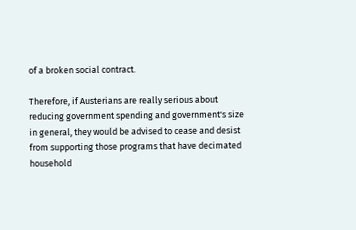of a broken social contract.

Therefore, if Austerians are really serious about reducing government spending and government's size in general, they would be advised to cease and desist from supporting those programs that have decimated household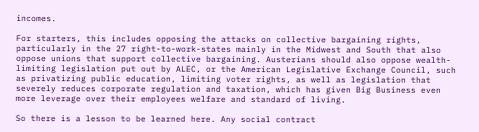incomes.

For starters, this includes opposing the attacks on collective bargaining rights, particularly in the 27 right-to-work-states mainly in the Midwest and South that also oppose unions that support collective bargaining. Austerians should also oppose wealth-limiting legislation put out by ALEC, or the American Legislative Exchange Council, such as privatizing public education, limiting voter rights, as well as legislation that severely reduces corporate regulation and taxation, which has given Big Business even more leverage over their employees welfare and standard of living.

So there is a lesson to be learned here. Any social contract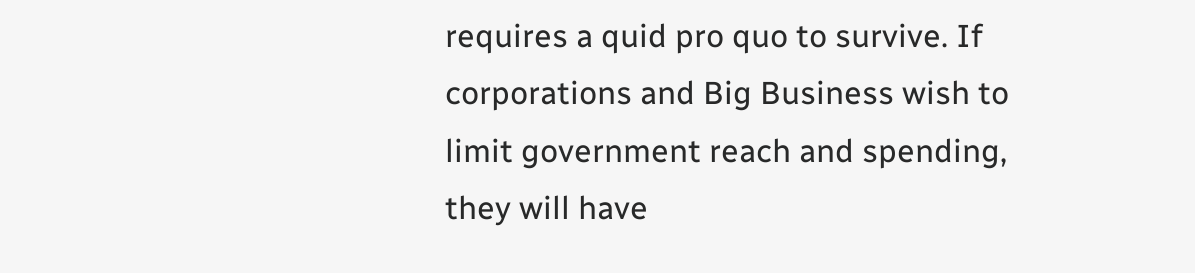requires a quid pro quo to survive. If corporations and Big Business wish to limit government reach and spending, they will have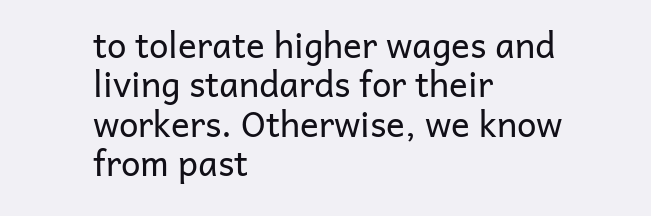to tolerate higher wages and living standards for their workers. Otherwise, we know from past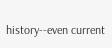history--even current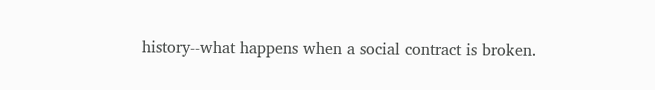history--what happens when a social contract is broken.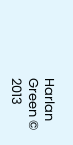Harlan Green © 2013